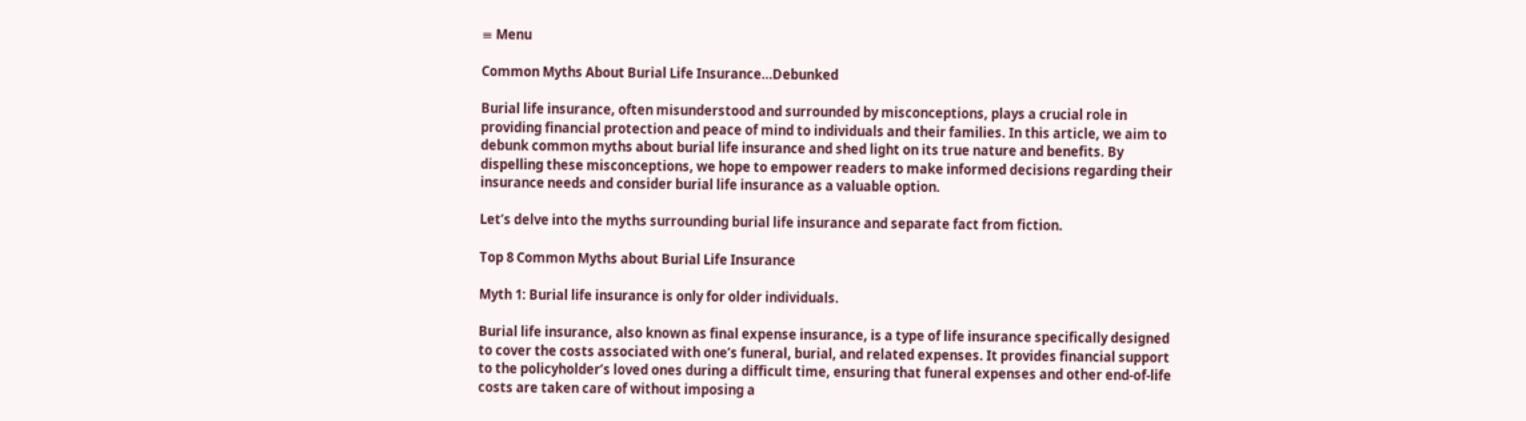≡ Menu

Common Myths About Burial Life Insurance…Debunked

Burial life insurance, often misunderstood and surrounded by misconceptions, plays a crucial role in providing financial protection and peace of mind to individuals and their families. In this article, we aim to debunk common myths about burial life insurance and shed light on its true nature and benefits. By dispelling these misconceptions, we hope to empower readers to make informed decisions regarding their insurance needs and consider burial life insurance as a valuable option.

Let’s delve into the myths surrounding burial life insurance and separate fact from fiction.

Top 8 Common Myths about Burial Life Insurance

Myth 1: Burial life insurance is only for older individuals.

Burial life insurance, also known as final expense insurance, is a type of life insurance specifically designed to cover the costs associated with one’s funeral, burial, and related expenses. It provides financial support to the policyholder’s loved ones during a difficult time, ensuring that funeral expenses and other end-of-life costs are taken care of without imposing a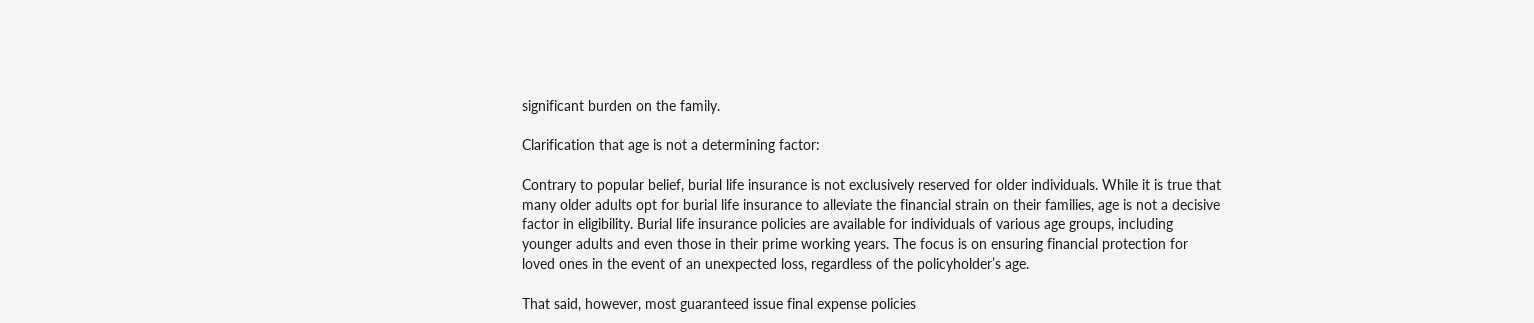significant burden on the family.

Clarification that age is not a determining factor:

Contrary to popular belief, burial life insurance is not exclusively reserved for older individuals. While it is true that many older adults opt for burial life insurance to alleviate the financial strain on their families, age is not a decisive factor in eligibility. Burial life insurance policies are available for individuals of various age groups, including younger adults and even those in their prime working years. The focus is on ensuring financial protection for loved ones in the event of an unexpected loss, regardless of the policyholder’s age.

That said, however, most guaranteed issue final expense policies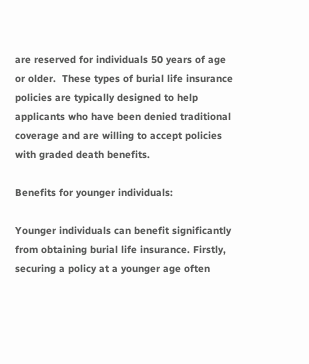are reserved for individuals 50 years of age or older.  These types of burial life insurance policies are typically designed to help applicants who have been denied traditional coverage and are willing to accept policies with graded death benefits.

Benefits for younger individuals:

Younger individuals can benefit significantly from obtaining burial life insurance. Firstly, securing a policy at a younger age often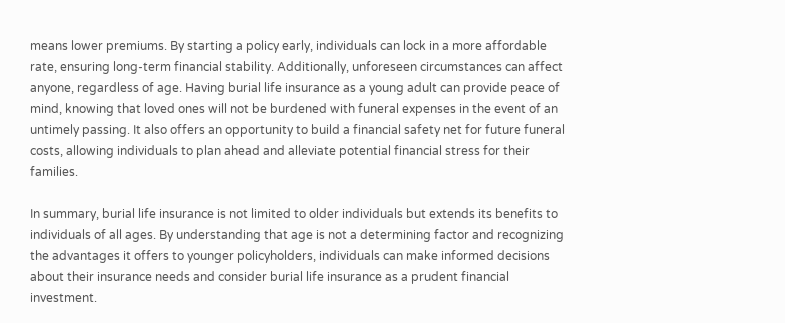means lower premiums. By starting a policy early, individuals can lock in a more affordable rate, ensuring long-term financial stability. Additionally, unforeseen circumstances can affect anyone, regardless of age. Having burial life insurance as a young adult can provide peace of mind, knowing that loved ones will not be burdened with funeral expenses in the event of an untimely passing. It also offers an opportunity to build a financial safety net for future funeral costs, allowing individuals to plan ahead and alleviate potential financial stress for their families.

In summary, burial life insurance is not limited to older individuals but extends its benefits to individuals of all ages. By understanding that age is not a determining factor and recognizing the advantages it offers to younger policyholders, individuals can make informed decisions about their insurance needs and consider burial life insurance as a prudent financial investment.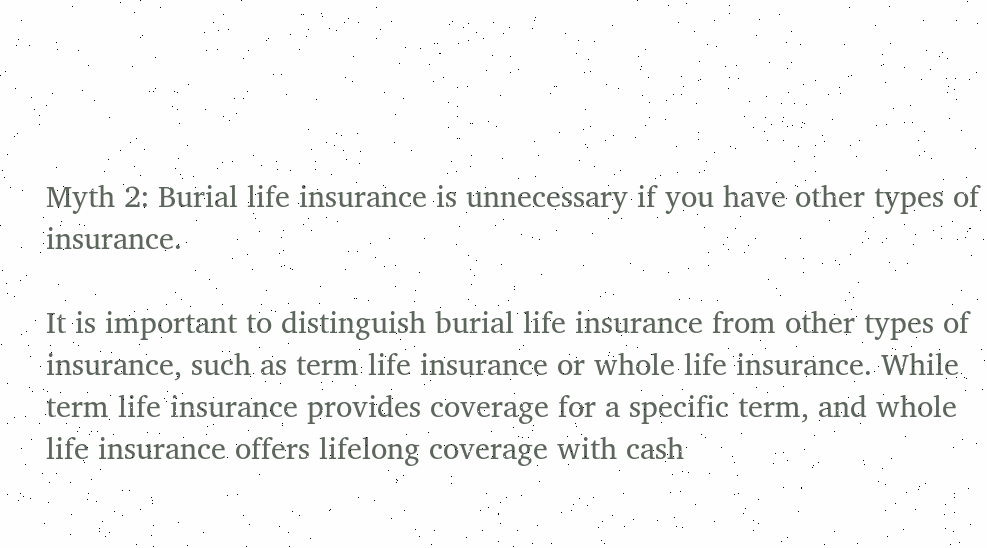Myth 2: Burial life insurance is unnecessary if you have other types of insurance.

It is important to distinguish burial life insurance from other types of insurance, such as term life insurance or whole life insurance. While term life insurance provides coverage for a specific term, and whole life insurance offers lifelong coverage with cash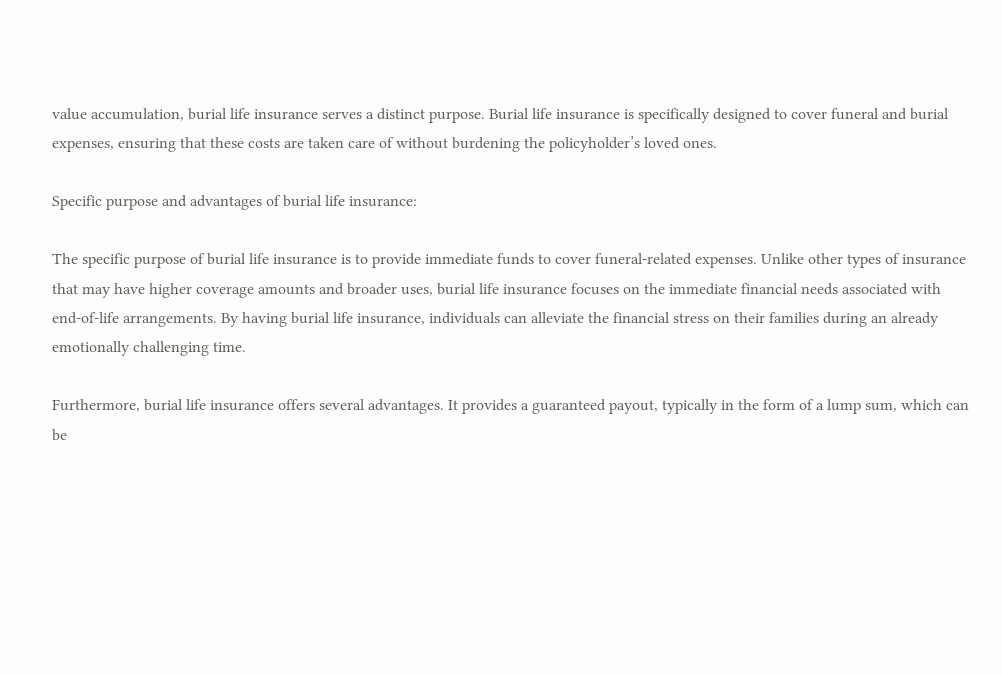value accumulation, burial life insurance serves a distinct purpose. Burial life insurance is specifically designed to cover funeral and burial expenses, ensuring that these costs are taken care of without burdening the policyholder’s loved ones.

Specific purpose and advantages of burial life insurance:

The specific purpose of burial life insurance is to provide immediate funds to cover funeral-related expenses. Unlike other types of insurance that may have higher coverage amounts and broader uses, burial life insurance focuses on the immediate financial needs associated with end-of-life arrangements. By having burial life insurance, individuals can alleviate the financial stress on their families during an already emotionally challenging time.

Furthermore, burial life insurance offers several advantages. It provides a guaranteed payout, typically in the form of a lump sum, which can be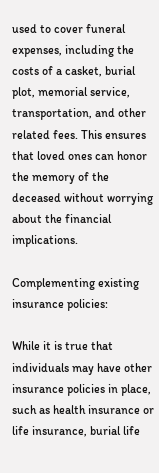used to cover funeral expenses, including the costs of a casket, burial plot, memorial service, transportation, and other related fees. This ensures that loved ones can honor the memory of the deceased without worrying about the financial implications.

Complementing existing insurance policies:

While it is true that individuals may have other insurance policies in place, such as health insurance or life insurance, burial life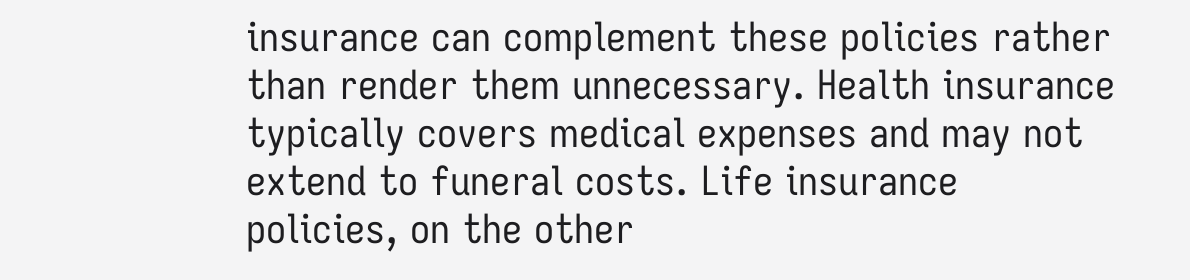insurance can complement these policies rather than render them unnecessary. Health insurance typically covers medical expenses and may not extend to funeral costs. Life insurance policies, on the other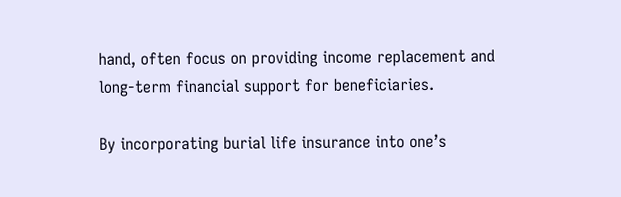hand, often focus on providing income replacement and long-term financial support for beneficiaries.

By incorporating burial life insurance into one’s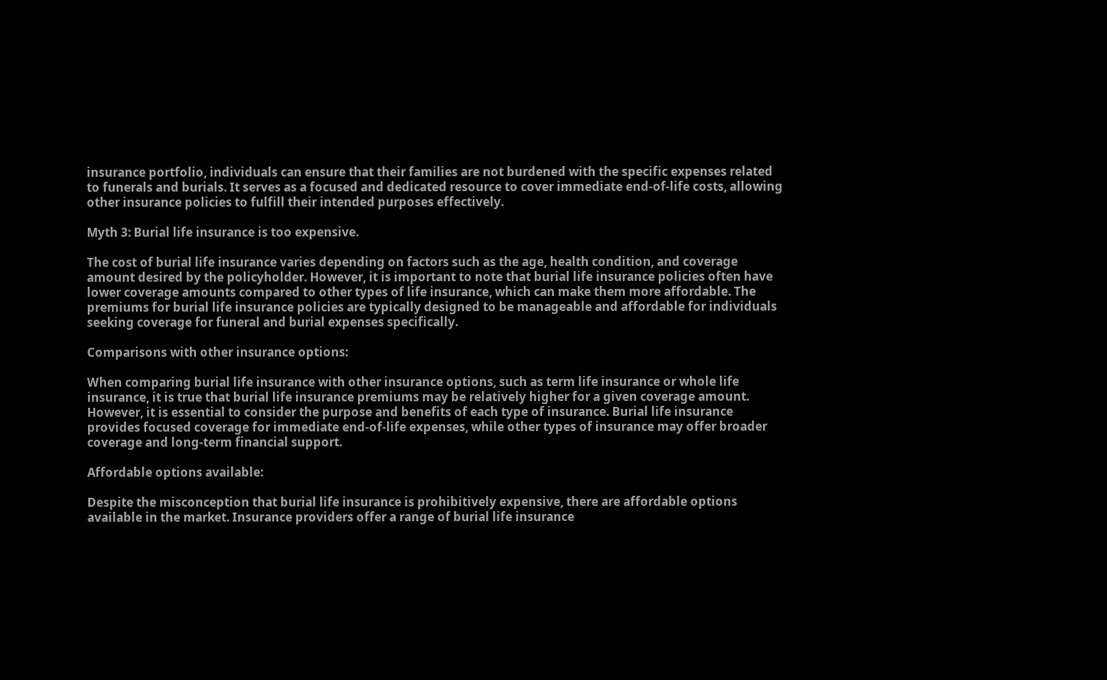insurance portfolio, individuals can ensure that their families are not burdened with the specific expenses related to funerals and burials. It serves as a focused and dedicated resource to cover immediate end-of-life costs, allowing other insurance policies to fulfill their intended purposes effectively.

Myth 3: Burial life insurance is too expensive.

The cost of burial life insurance varies depending on factors such as the age, health condition, and coverage amount desired by the policyholder. However, it is important to note that burial life insurance policies often have lower coverage amounts compared to other types of life insurance, which can make them more affordable. The premiums for burial life insurance policies are typically designed to be manageable and affordable for individuals seeking coverage for funeral and burial expenses specifically.

Comparisons with other insurance options:

When comparing burial life insurance with other insurance options, such as term life insurance or whole life insurance, it is true that burial life insurance premiums may be relatively higher for a given coverage amount. However, it is essential to consider the purpose and benefits of each type of insurance. Burial life insurance provides focused coverage for immediate end-of-life expenses, while other types of insurance may offer broader coverage and long-term financial support.

Affordable options available:

Despite the misconception that burial life insurance is prohibitively expensive, there are affordable options available in the market. Insurance providers offer a range of burial life insurance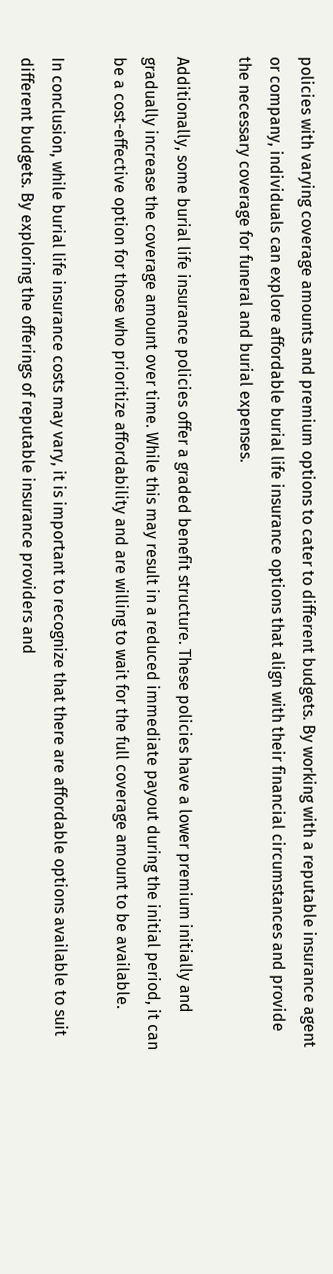policies with varying coverage amounts and premium options to cater to different budgets. By working with a reputable insurance agent or company, individuals can explore affordable burial life insurance options that align with their financial circumstances and provide the necessary coverage for funeral and burial expenses.

Additionally, some burial life insurance policies offer a graded benefit structure. These policies have a lower premium initially and gradually increase the coverage amount over time. While this may result in a reduced immediate payout during the initial period, it can be a cost-effective option for those who prioritize affordability and are willing to wait for the full coverage amount to be available.

In conclusion, while burial life insurance costs may vary, it is important to recognize that there are affordable options available to suit different budgets. By exploring the offerings of reputable insurance providers and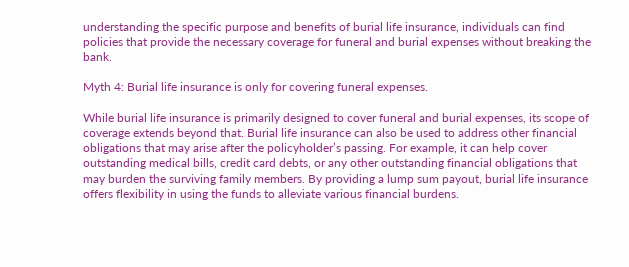understanding the specific purpose and benefits of burial life insurance, individuals can find policies that provide the necessary coverage for funeral and burial expenses without breaking the bank.

Myth 4: Burial life insurance is only for covering funeral expenses.

While burial life insurance is primarily designed to cover funeral and burial expenses, its scope of coverage extends beyond that. Burial life insurance can also be used to address other financial obligations that may arise after the policyholder’s passing. For example, it can help cover outstanding medical bills, credit card debts, or any other outstanding financial obligations that may burden the surviving family members. By providing a lump sum payout, burial life insurance offers flexibility in using the funds to alleviate various financial burdens.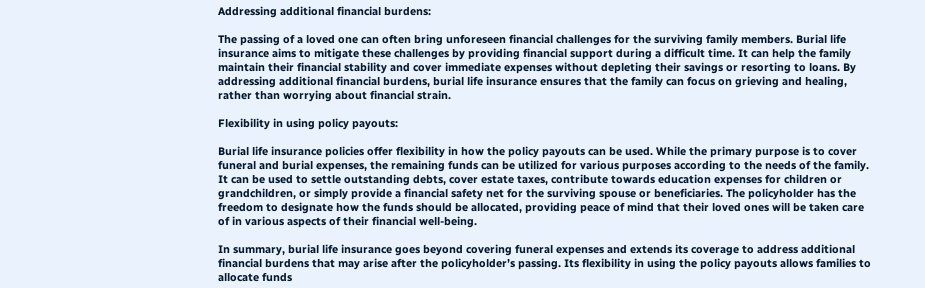Addressing additional financial burdens:

The passing of a loved one can often bring unforeseen financial challenges for the surviving family members. Burial life insurance aims to mitigate these challenges by providing financial support during a difficult time. It can help the family maintain their financial stability and cover immediate expenses without depleting their savings or resorting to loans. By addressing additional financial burdens, burial life insurance ensures that the family can focus on grieving and healing, rather than worrying about financial strain.

Flexibility in using policy payouts:

Burial life insurance policies offer flexibility in how the policy payouts can be used. While the primary purpose is to cover funeral and burial expenses, the remaining funds can be utilized for various purposes according to the needs of the family. It can be used to settle outstanding debts, cover estate taxes, contribute towards education expenses for children or grandchildren, or simply provide a financial safety net for the surviving spouse or beneficiaries. The policyholder has the freedom to designate how the funds should be allocated, providing peace of mind that their loved ones will be taken care of in various aspects of their financial well-being.

In summary, burial life insurance goes beyond covering funeral expenses and extends its coverage to address additional financial burdens that may arise after the policyholder’s passing. Its flexibility in using the policy payouts allows families to allocate funds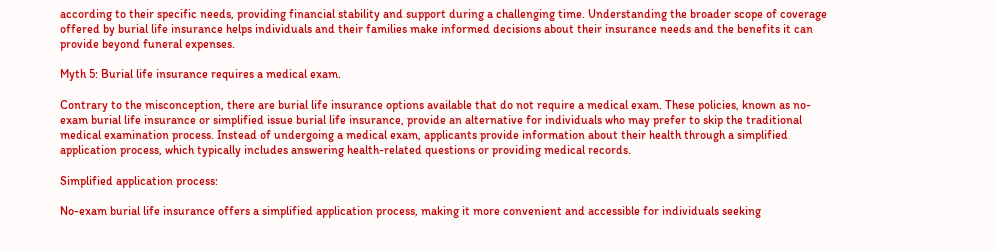according to their specific needs, providing financial stability and support during a challenging time. Understanding the broader scope of coverage offered by burial life insurance helps individuals and their families make informed decisions about their insurance needs and the benefits it can provide beyond funeral expenses.

Myth 5: Burial life insurance requires a medical exam.

Contrary to the misconception, there are burial life insurance options available that do not require a medical exam. These policies, known as no-exam burial life insurance or simplified issue burial life insurance, provide an alternative for individuals who may prefer to skip the traditional medical examination process. Instead of undergoing a medical exam, applicants provide information about their health through a simplified application process, which typically includes answering health-related questions or providing medical records.

Simplified application process:

No-exam burial life insurance offers a simplified application process, making it more convenient and accessible for individuals seeking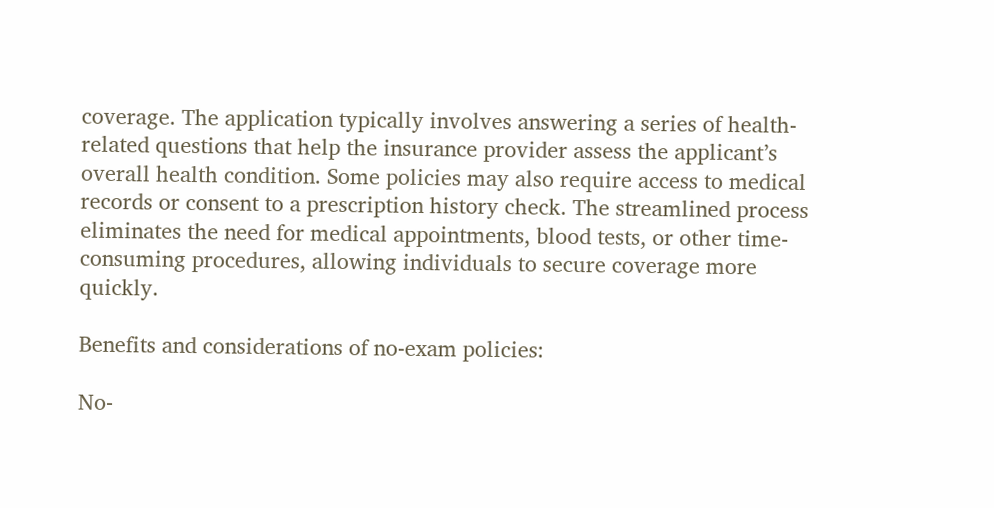coverage. The application typically involves answering a series of health-related questions that help the insurance provider assess the applicant’s overall health condition. Some policies may also require access to medical records or consent to a prescription history check. The streamlined process eliminates the need for medical appointments, blood tests, or other time-consuming procedures, allowing individuals to secure coverage more quickly.

Benefits and considerations of no-exam policies:

No-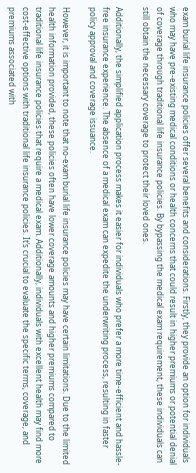exam burial life insurance policies offer several benefits and considerations. Firstly, they provide an option for individuals who may have pre-existing medical conditions or health concerns that could result in higher premiums or potential denial of coverage through traditional life insurance policies. By bypassing the medical exam requirement, these individuals can still obtain the necessary coverage to protect their loved ones.

Additionally, the simplified application process makes it easier for individuals who prefer a more time-efficient and hassle-free insurance experience. The absence of a medical exam can expedite the underwriting process, resulting in faster policy approval and coverage issuance.

However, it is important to note that no-exam burial life insurance policies may have certain limitations. Due to the limited health information provided, these policies often have lower coverage amounts and higher premiums compared to traditional life insurance policies that require a medical exam. Additionally, individuals with excellent health may find more cost-effective options with traditional life insurance policies. It’s crucial to evaluate the specific terms, coverage, and premiums associated with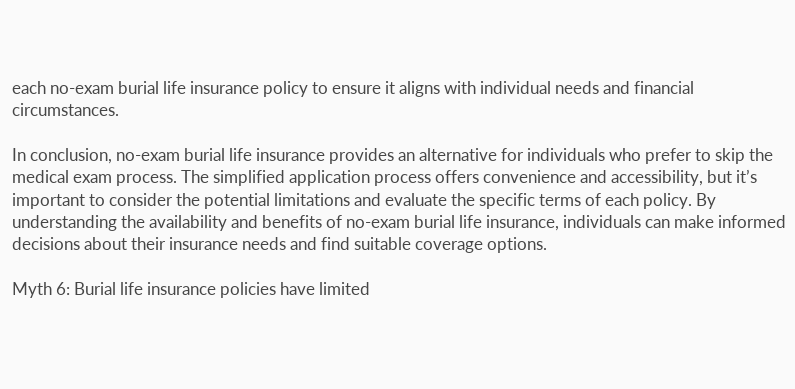each no-exam burial life insurance policy to ensure it aligns with individual needs and financial circumstances.

In conclusion, no-exam burial life insurance provides an alternative for individuals who prefer to skip the medical exam process. The simplified application process offers convenience and accessibility, but it’s important to consider the potential limitations and evaluate the specific terms of each policy. By understanding the availability and benefits of no-exam burial life insurance, individuals can make informed decisions about their insurance needs and find suitable coverage options.

Myth 6: Burial life insurance policies have limited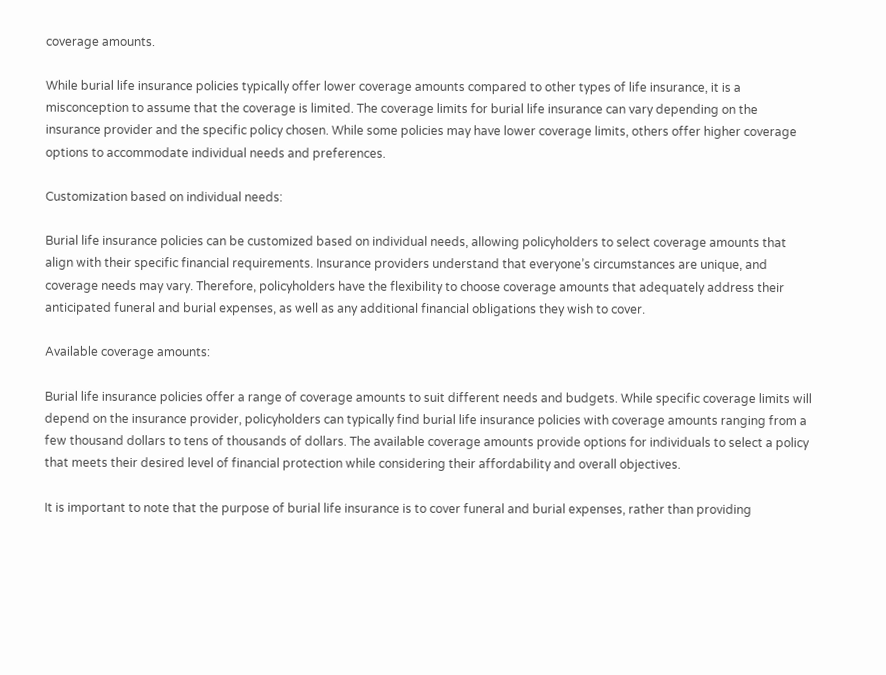coverage amounts.

While burial life insurance policies typically offer lower coverage amounts compared to other types of life insurance, it is a misconception to assume that the coverage is limited. The coverage limits for burial life insurance can vary depending on the insurance provider and the specific policy chosen. While some policies may have lower coverage limits, others offer higher coverage options to accommodate individual needs and preferences.

Customization based on individual needs:

Burial life insurance policies can be customized based on individual needs, allowing policyholders to select coverage amounts that align with their specific financial requirements. Insurance providers understand that everyone’s circumstances are unique, and coverage needs may vary. Therefore, policyholders have the flexibility to choose coverage amounts that adequately address their anticipated funeral and burial expenses, as well as any additional financial obligations they wish to cover.

Available coverage amounts:

Burial life insurance policies offer a range of coverage amounts to suit different needs and budgets. While specific coverage limits will depend on the insurance provider, policyholders can typically find burial life insurance policies with coverage amounts ranging from a few thousand dollars to tens of thousands of dollars. The available coverage amounts provide options for individuals to select a policy that meets their desired level of financial protection while considering their affordability and overall objectives.

It is important to note that the purpose of burial life insurance is to cover funeral and burial expenses, rather than providing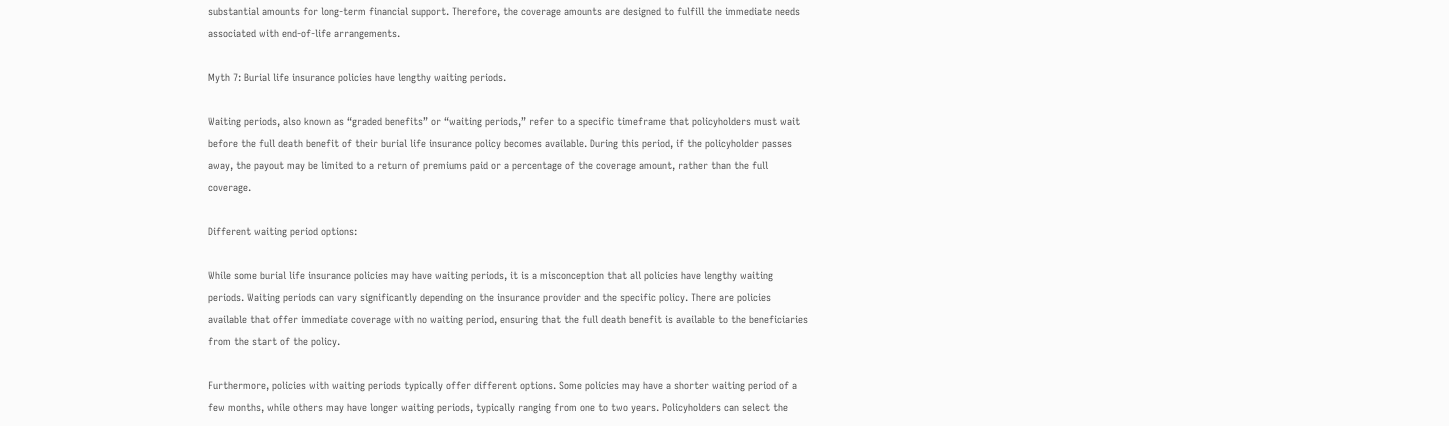substantial amounts for long-term financial support. Therefore, the coverage amounts are designed to fulfill the immediate needs associated with end-of-life arrangements.

Myth 7: Burial life insurance policies have lengthy waiting periods.

Waiting periods, also known as “graded benefits” or “waiting periods,” refer to a specific timeframe that policyholders must wait before the full death benefit of their burial life insurance policy becomes available. During this period, if the policyholder passes away, the payout may be limited to a return of premiums paid or a percentage of the coverage amount, rather than the full coverage.

Different waiting period options:

While some burial life insurance policies may have waiting periods, it is a misconception that all policies have lengthy waiting periods. Waiting periods can vary significantly depending on the insurance provider and the specific policy. There are policies available that offer immediate coverage with no waiting period, ensuring that the full death benefit is available to the beneficiaries from the start of the policy.

Furthermore, policies with waiting periods typically offer different options. Some policies may have a shorter waiting period of a few months, while others may have longer waiting periods, typically ranging from one to two years. Policyholders can select the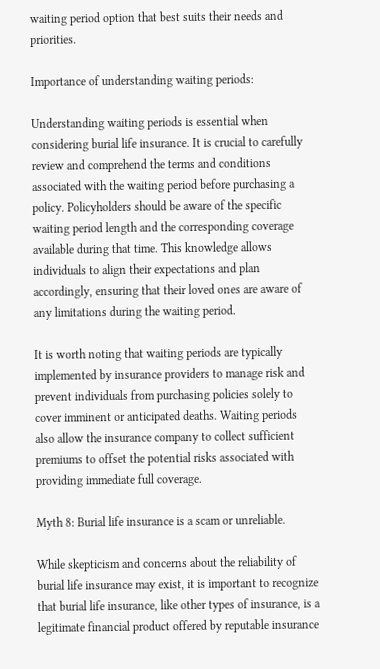waiting period option that best suits their needs and priorities.

Importance of understanding waiting periods:

Understanding waiting periods is essential when considering burial life insurance. It is crucial to carefully review and comprehend the terms and conditions associated with the waiting period before purchasing a policy. Policyholders should be aware of the specific waiting period length and the corresponding coverage available during that time. This knowledge allows individuals to align their expectations and plan accordingly, ensuring that their loved ones are aware of any limitations during the waiting period.

It is worth noting that waiting periods are typically implemented by insurance providers to manage risk and prevent individuals from purchasing policies solely to cover imminent or anticipated deaths. Waiting periods also allow the insurance company to collect sufficient premiums to offset the potential risks associated with providing immediate full coverage.

Myth 8: Burial life insurance is a scam or unreliable.

While skepticism and concerns about the reliability of burial life insurance may exist, it is important to recognize that burial life insurance, like other types of insurance, is a legitimate financial product offered by reputable insurance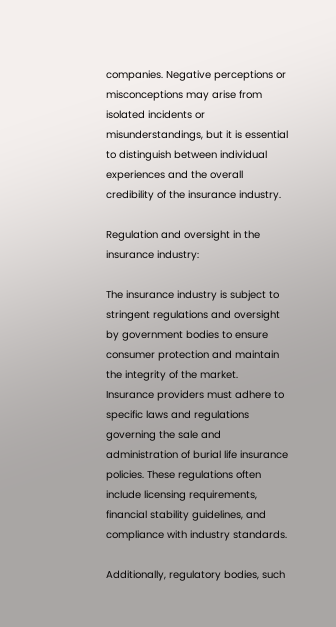companies. Negative perceptions or misconceptions may arise from isolated incidents or misunderstandings, but it is essential to distinguish between individual experiences and the overall credibility of the insurance industry.

Regulation and oversight in the insurance industry:

The insurance industry is subject to stringent regulations and oversight by government bodies to ensure consumer protection and maintain the integrity of the market. Insurance providers must adhere to specific laws and regulations governing the sale and administration of burial life insurance policies. These regulations often include licensing requirements, financial stability guidelines, and compliance with industry standards.

Additionally, regulatory bodies, such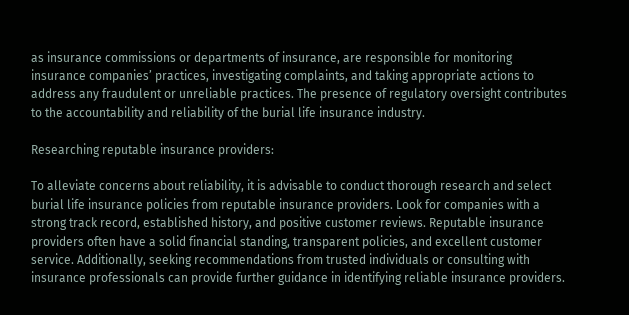as insurance commissions or departments of insurance, are responsible for monitoring insurance companies’ practices, investigating complaints, and taking appropriate actions to address any fraudulent or unreliable practices. The presence of regulatory oversight contributes to the accountability and reliability of the burial life insurance industry.

Researching reputable insurance providers:

To alleviate concerns about reliability, it is advisable to conduct thorough research and select burial life insurance policies from reputable insurance providers. Look for companies with a strong track record, established history, and positive customer reviews. Reputable insurance providers often have a solid financial standing, transparent policies, and excellent customer service. Additionally, seeking recommendations from trusted individuals or consulting with insurance professionals can provide further guidance in identifying reliable insurance providers.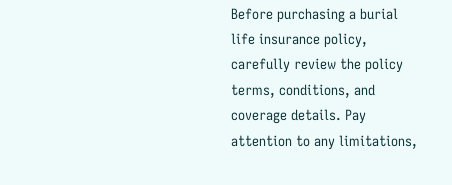Before purchasing a burial life insurance policy, carefully review the policy terms, conditions, and coverage details. Pay attention to any limitations,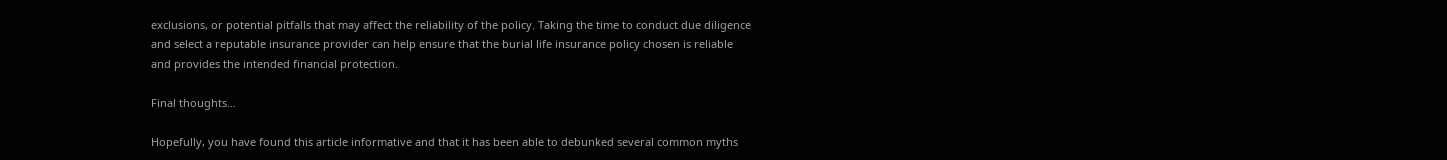exclusions, or potential pitfalls that may affect the reliability of the policy. Taking the time to conduct due diligence and select a reputable insurance provider can help ensure that the burial life insurance policy chosen is reliable and provides the intended financial protection.

Final thoughts…

Hopefully, you have found this article informative and that it has been able to debunked several common myths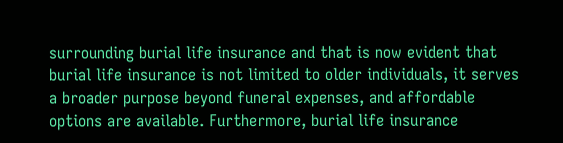surrounding burial life insurance and that is now evident that burial life insurance is not limited to older individuals, it serves a broader purpose beyond funeral expenses, and affordable options are available. Furthermore, burial life insurance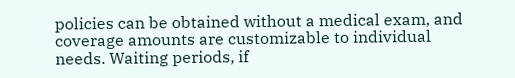policies can be obtained without a medical exam, and coverage amounts are customizable to individual needs. Waiting periods, if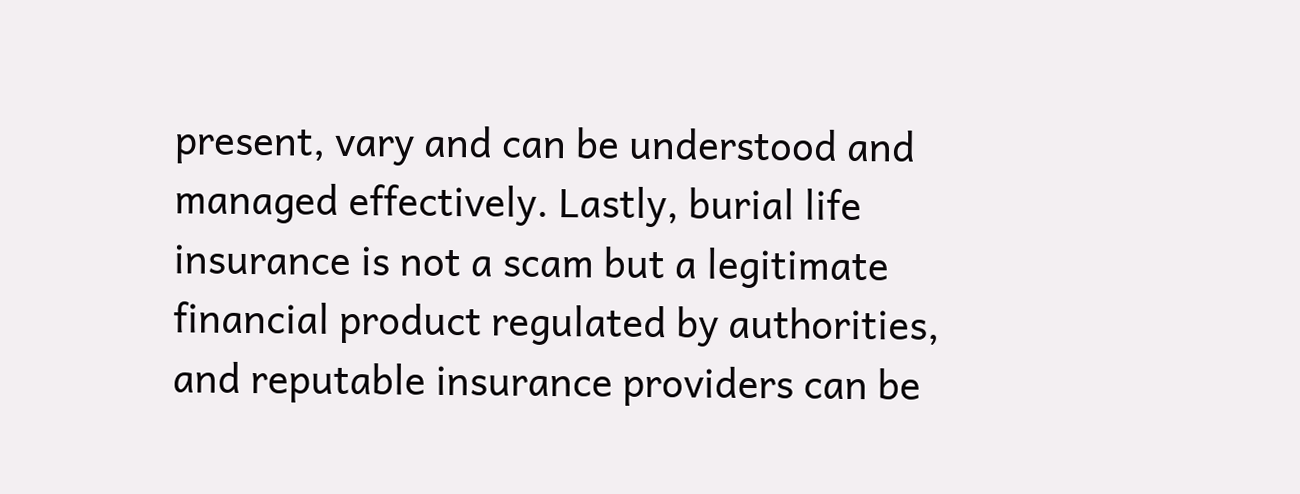present, vary and can be understood and managed effectively. Lastly, burial life insurance is not a scam but a legitimate financial product regulated by authorities, and reputable insurance providers can be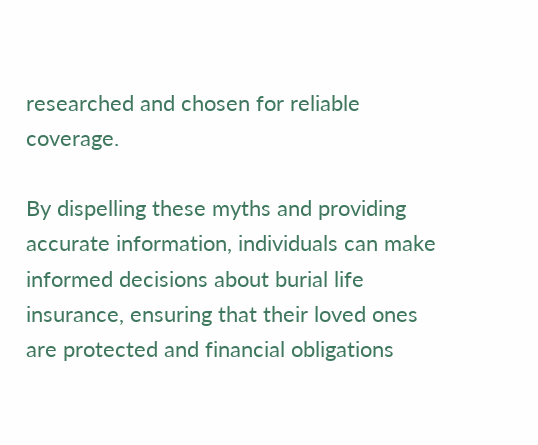researched and chosen for reliable coverage.

By dispelling these myths and providing accurate information, individuals can make informed decisions about burial life insurance, ensuring that their loved ones are protected and financial obligations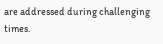are addressed during challenging times.